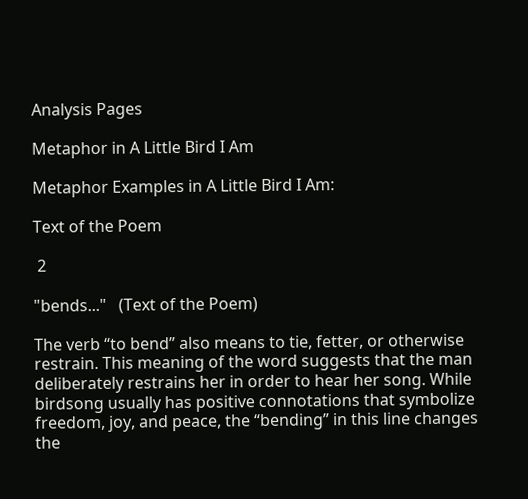Analysis Pages

Metaphor in A Little Bird I Am

Metaphor Examples in A Little Bird I Am:

Text of the Poem

 2

"bends..."   (Text of the Poem)

The verb “to bend” also means to tie, fetter, or otherwise restrain. This meaning of the word suggests that the man deliberately restrains her in order to hear her song. While birdsong usually has positive connotations that symbolize freedom, joy, and peace, the “bending” in this line changes the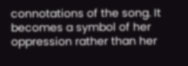connotations of the song. It becomes a symbol of her oppression rather than her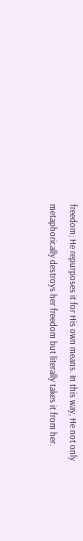freedom; He repurposes it for His own means. In this way, He not only metaphorically destroys her freedom but literally takes it from her.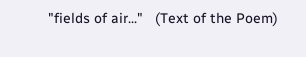"fields of air..."   (Text of the Poem)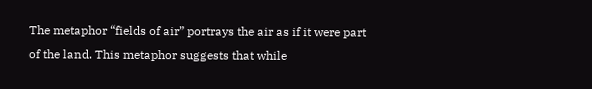The metaphor “fields of air” portrays the air as if it were part of the land. This metaphor suggests that while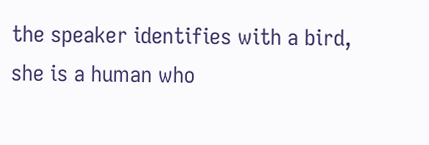the speaker identifies with a bird, she is a human who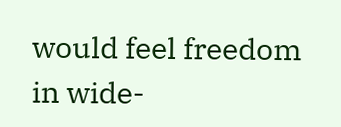would feel freedom in wide-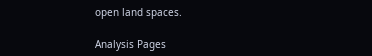open land spaces.

Analysis Pages